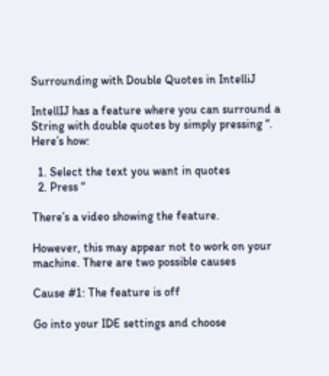Surrounding with Double Quotes in IntelliJ

IntellIJ has a feature where you can surround a String with double quotes by simply pressing “. Here’s how:

  1. Select the text you want in quotes
  2. Press “

There’s a video showing the feature.

However, this may appear not to work on your machine. There are two possible causes

Cause #1: The feature is off

Go into your IDE settings and choose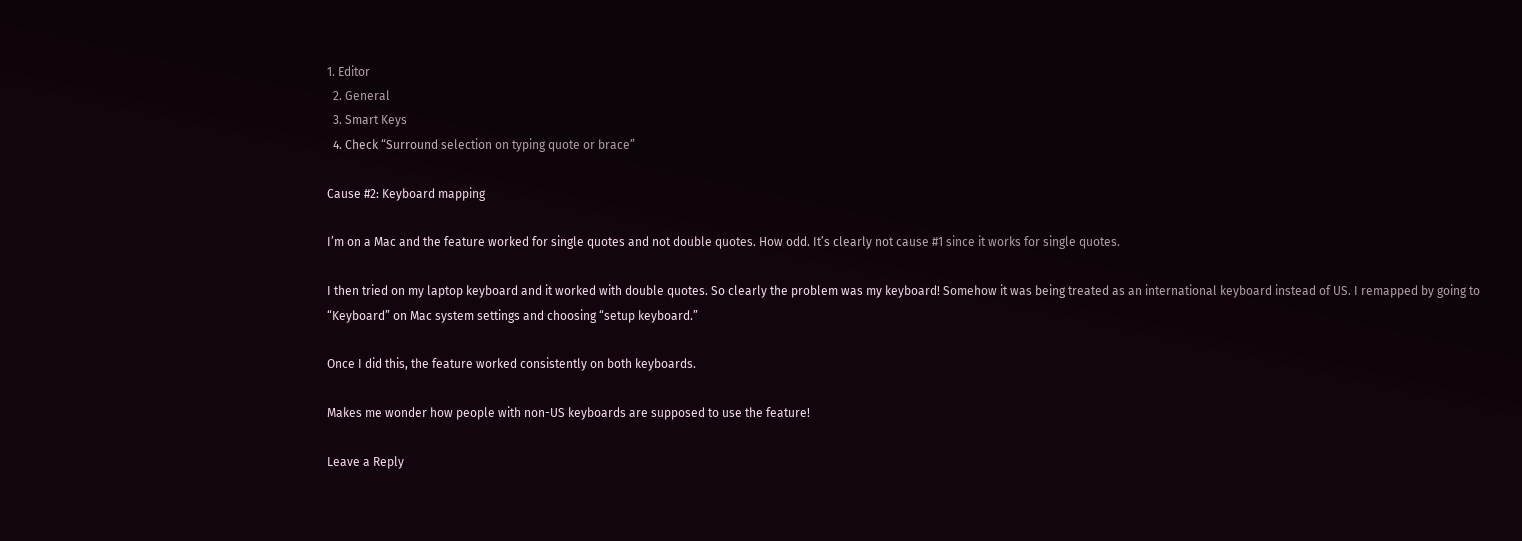1. Editor
  2. General
  3. Smart Keys
  4. Check “Surround selection on typing quote or brace”

Cause #2: Keyboard mapping

I’m on a Mac and the feature worked for single quotes and not double quotes. How odd. It’s clearly not cause #1 since it works for single quotes.

I then tried on my laptop keyboard and it worked with double quotes. So clearly the problem was my keyboard! Somehow it was being treated as an international keyboard instead of US. I remapped by going to “Keyboard” on Mac system settings and choosing “setup keyboard.”

Once I did this, the feature worked consistently on both keyboards.

Makes me wonder how people with non-US keyboards are supposed to use the feature!

Leave a Reply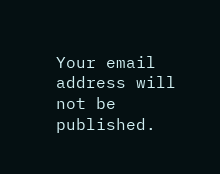Your email address will not be published.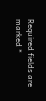Required fields are marked *